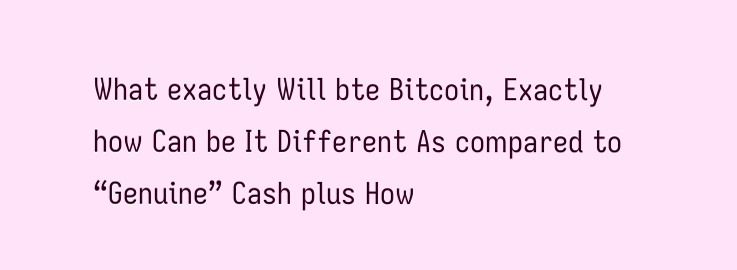What exactly Will bte Bitcoin, Exactly how Can be It Different As compared to “Genuine” Cash plus How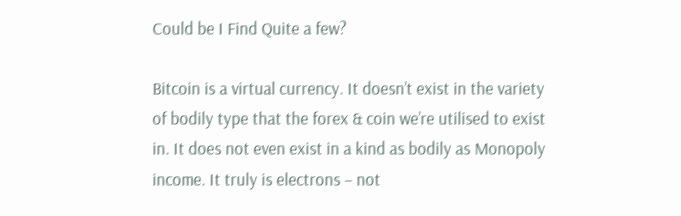Could be I Find Quite a few?

Bitcoin is a virtual currency. It doesn’t exist in the variety of bodily type that the forex & coin we’re utilised to exist in. It does not even exist in a kind as bodily as Monopoly income. It truly is electrons – not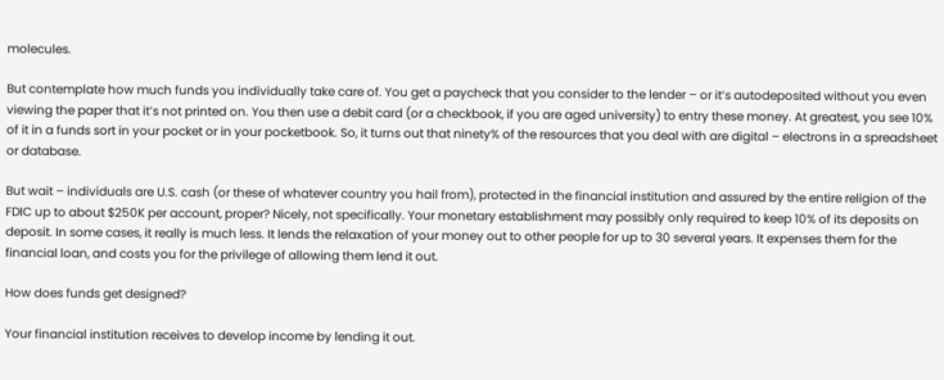molecules.

But contemplate how much funds you individually take care of. You get a paycheck that you consider to the lender – or it’s autodeposited without you even viewing the paper that it’s not printed on. You then use a debit card (or a checkbook, if you are aged university) to entry these money. At greatest, you see 10% of it in a funds sort in your pocket or in your pocketbook. So, it turns out that ninety% of the resources that you deal with are digital – electrons in a spreadsheet or database.

But wait – individuals are U.S. cash (or these of whatever country you hail from), protected in the financial institution and assured by the entire religion of the FDIC up to about $250K per account, proper? Nicely, not specifically. Your monetary establishment may possibly only required to keep 10% of its deposits on deposit. In some cases, it really is much less. It lends the relaxation of your money out to other people for up to 30 several years. It expenses them for the financial loan, and costs you for the privilege of allowing them lend it out.

How does funds get designed?

Your financial institution receives to develop income by lending it out.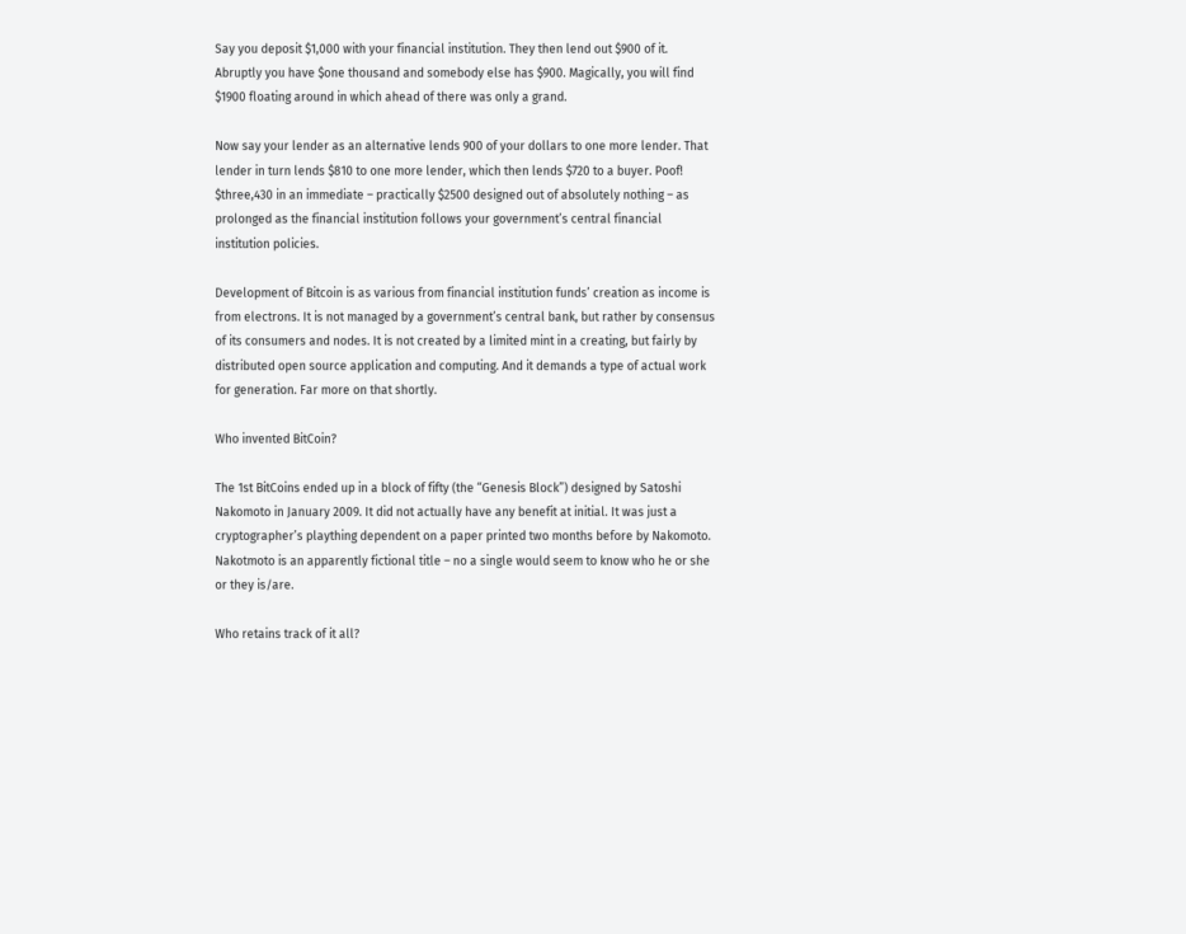Say you deposit $1,000 with your financial institution. They then lend out $900 of it. Abruptly you have $one thousand and somebody else has $900. Magically, you will find $1900 floating around in which ahead of there was only a grand.

Now say your lender as an alternative lends 900 of your dollars to one more lender. That lender in turn lends $810 to one more lender, which then lends $720 to a buyer. Poof! $three,430 in an immediate – practically $2500 designed out of absolutely nothing – as prolonged as the financial institution follows your government’s central financial institution policies.

Development of Bitcoin is as various from financial institution funds’ creation as income is from electrons. It is not managed by a government’s central bank, but rather by consensus of its consumers and nodes. It is not created by a limited mint in a creating, but fairly by distributed open source application and computing. And it demands a type of actual work for generation. Far more on that shortly.

Who invented BitCoin?

The 1st BitCoins ended up in a block of fifty (the “Genesis Block”) designed by Satoshi Nakomoto in January 2009. It did not actually have any benefit at initial. It was just a cryptographer’s plaything dependent on a paper printed two months before by Nakomoto. Nakotmoto is an apparently fictional title – no a single would seem to know who he or she or they is/are.

Who retains track of it all?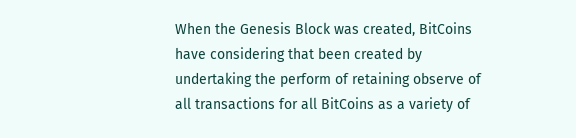When the Genesis Block was created, BitCoins have considering that been created by undertaking the perform of retaining observe of all transactions for all BitCoins as a variety of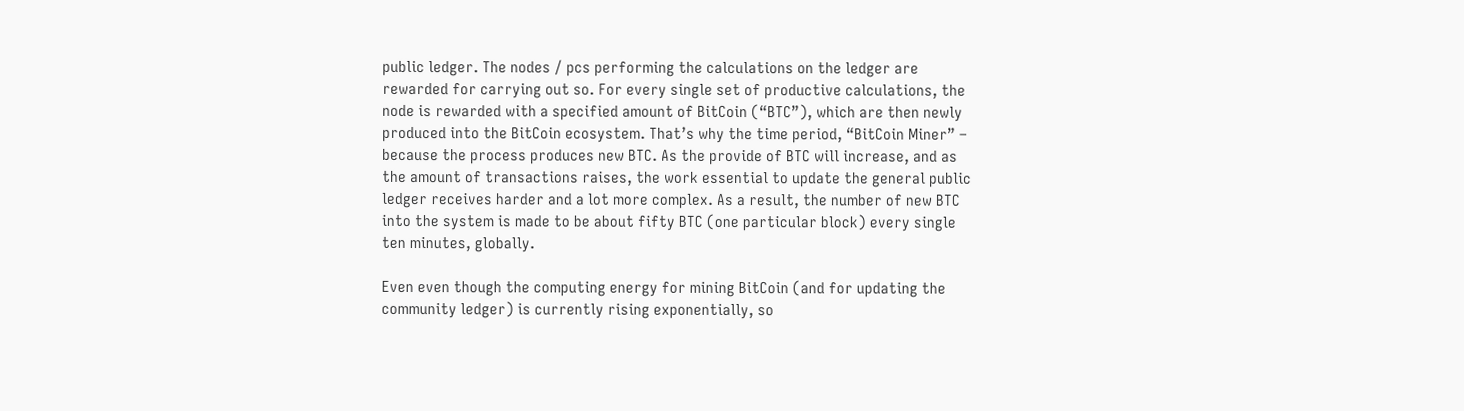public ledger. The nodes / pcs performing the calculations on the ledger are rewarded for carrying out so. For every single set of productive calculations, the node is rewarded with a specified amount of BitCoin (“BTC”), which are then newly produced into the BitCoin ecosystem. That’s why the time period, “BitCoin Miner” – because the process produces new BTC. As the provide of BTC will increase, and as the amount of transactions raises, the work essential to update the general public ledger receives harder and a lot more complex. As a result, the number of new BTC into the system is made to be about fifty BTC (one particular block) every single ten minutes, globally.

Even even though the computing energy for mining BitCoin (and for updating the community ledger) is currently rising exponentially, so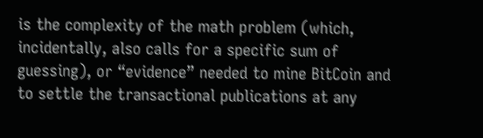is the complexity of the math problem (which, incidentally, also calls for a specific sum of guessing), or “evidence” needed to mine BitCoin and to settle the transactional publications at any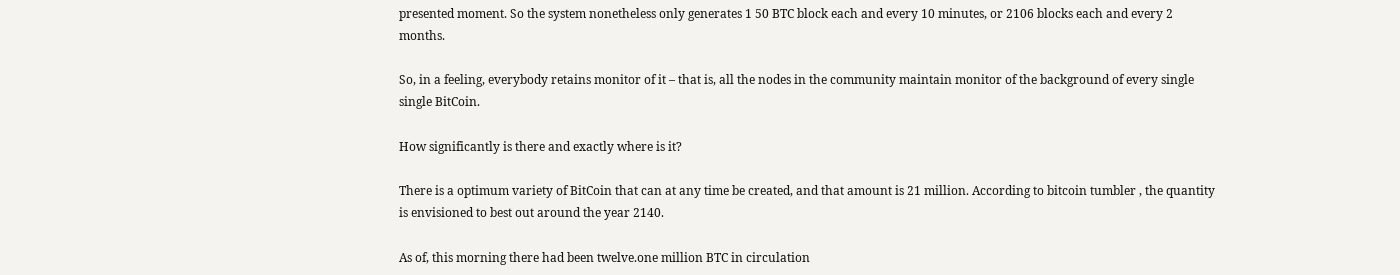presented moment. So the system nonetheless only generates 1 50 BTC block each and every 10 minutes, or 2106 blocks each and every 2 months.

So, in a feeling, everybody retains monitor of it – that is, all the nodes in the community maintain monitor of the background of every single single BitCoin.

How significantly is there and exactly where is it?

There is a optimum variety of BitCoin that can at any time be created, and that amount is 21 million. According to bitcoin tumbler , the quantity is envisioned to best out around the year 2140.

As of, this morning there had been twelve.one million BTC in circulation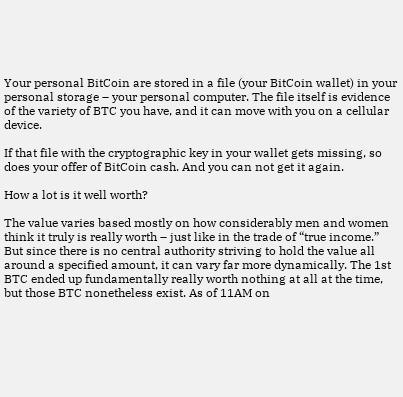Your personal BitCoin are stored in a file (your BitCoin wallet) in your personal storage – your personal computer. The file itself is evidence of the variety of BTC you have, and it can move with you on a cellular device.

If that file with the cryptographic key in your wallet gets missing, so does your offer of BitCoin cash. And you can not get it again.

How a lot is it well worth?

The value varies based mostly on how considerably men and women think it truly is really worth – just like in the trade of “true income.” But since there is no central authority striving to hold the value all around a specified amount, it can vary far more dynamically. The 1st BTC ended up fundamentally really worth nothing at all at the time, but those BTC nonetheless exist. As of 11AM on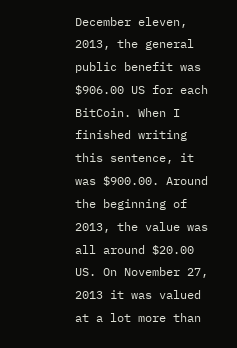December eleven, 2013, the general public benefit was $906.00 US for each BitCoin. When I finished writing this sentence, it was $900.00. Around the beginning of 2013, the value was all around $20.00 US. On November 27, 2013 it was valued at a lot more than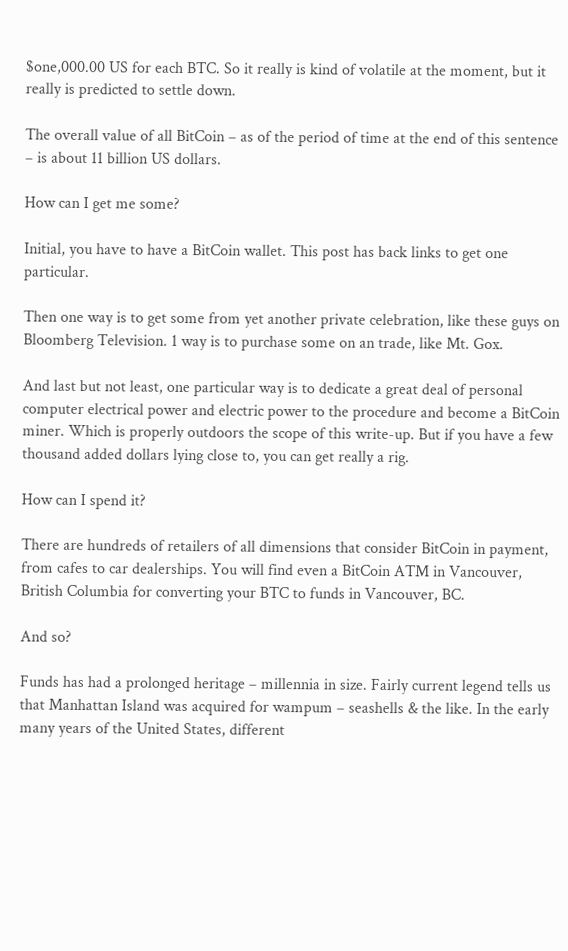$one,000.00 US for each BTC. So it really is kind of volatile at the moment, but it really is predicted to settle down.

The overall value of all BitCoin – as of the period of time at the end of this sentence – is about 11 billion US dollars.

How can I get me some?

Initial, you have to have a BitCoin wallet. This post has back links to get one particular.

Then one way is to get some from yet another private celebration, like these guys on Bloomberg Television. 1 way is to purchase some on an trade, like Mt. Gox.

And last but not least, one particular way is to dedicate a great deal of personal computer electrical power and electric power to the procedure and become a BitCoin miner. Which is properly outdoors the scope of this write-up. But if you have a few thousand added dollars lying close to, you can get really a rig.

How can I spend it?

There are hundreds of retailers of all dimensions that consider BitCoin in payment, from cafes to car dealerships. You will find even a BitCoin ATM in Vancouver, British Columbia for converting your BTC to funds in Vancouver, BC.

And so?

Funds has had a prolonged heritage – millennia in size. Fairly current legend tells us that Manhattan Island was acquired for wampum – seashells & the like. In the early many years of the United States, different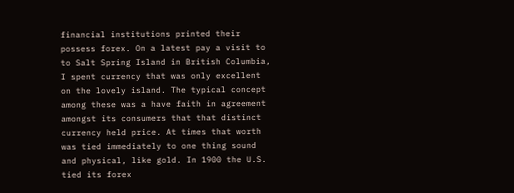financial institutions printed their possess forex. On a latest pay a visit to to Salt Spring Island in British Columbia, I spent currency that was only excellent on the lovely island. The typical concept among these was a have faith in agreement amongst its consumers that that distinct currency held price. At times that worth was tied immediately to one thing sound and physical, like gold. In 1900 the U.S. tied its forex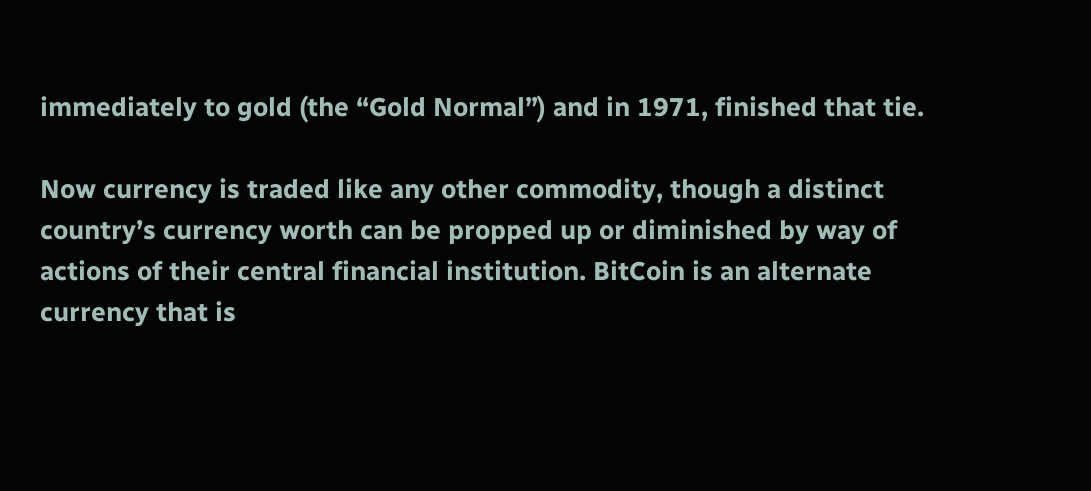immediately to gold (the “Gold Normal”) and in 1971, finished that tie.

Now currency is traded like any other commodity, though a distinct country’s currency worth can be propped up or diminished by way of actions of their central financial institution. BitCoin is an alternate currency that is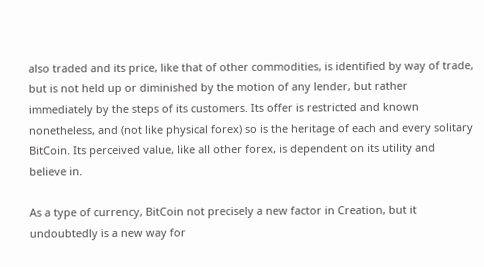also traded and its price, like that of other commodities, is identified by way of trade, but is not held up or diminished by the motion of any lender, but rather immediately by the steps of its customers. Its offer is restricted and known nonetheless, and (not like physical forex) so is the heritage of each and every solitary BitCoin. Its perceived value, like all other forex, is dependent on its utility and believe in.

As a type of currency, BitCoin not precisely a new factor in Creation, but it undoubtedly is a new way for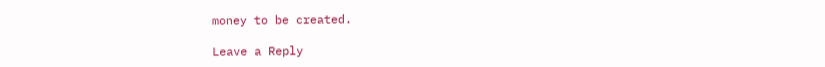money to be created.

Leave a Reply